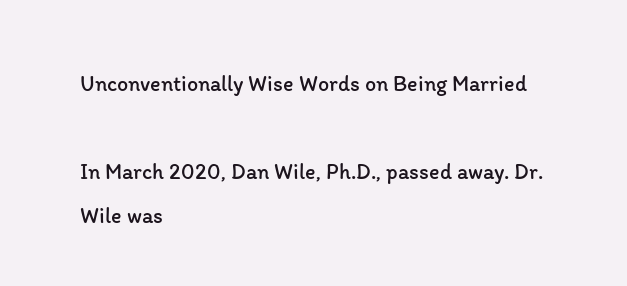Unconventionally Wise Words on Being Married

In March 2020, Dan Wile, Ph.D., passed away. Dr. Wile was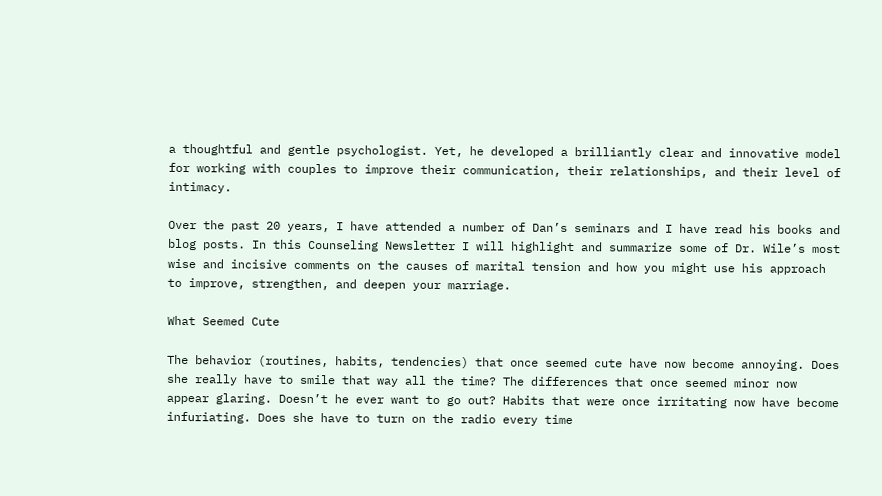a thoughtful and gentle psychologist. Yet, he developed a brilliantly clear and innovative model for working with couples to improve their communication, their relationships, and their level of intimacy.

Over the past 20 years, I have attended a number of Dan’s seminars and I have read his books and blog posts. In this Counseling Newsletter I will highlight and summarize some of Dr. Wile’s most wise and incisive comments on the causes of marital tension and how you might use his approach to improve, strengthen, and deepen your marriage.

What Seemed Cute

The behavior (routines, habits, tendencies) that once seemed cute have now become annoying. Does she really have to smile that way all the time? The differences that once seemed minor now appear glaring. Doesn’t he ever want to go out? Habits that were once irritating now have become infuriating. Does she have to turn on the radio every time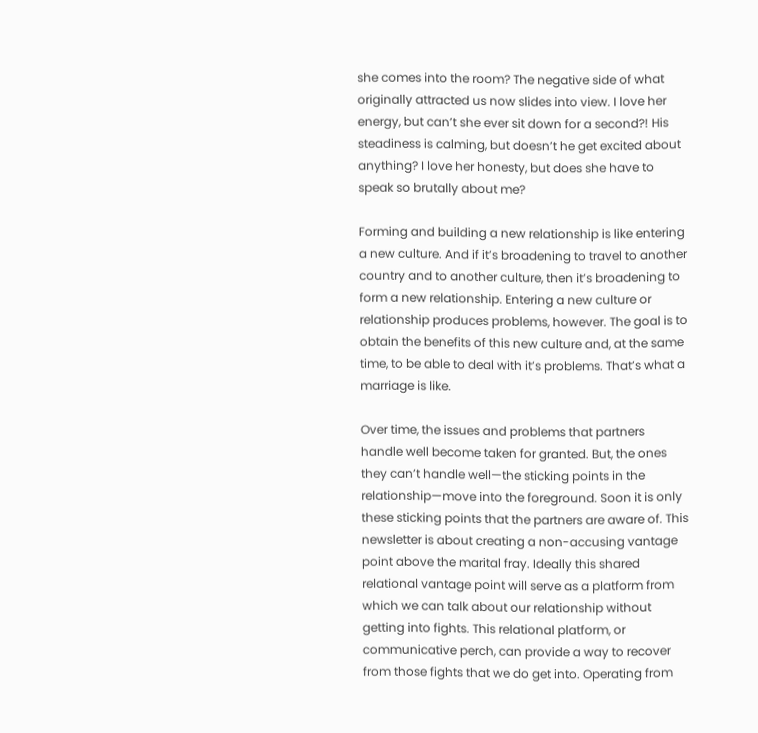she comes into the room? The negative side of what originally attracted us now slides into view. I love her energy, but can’t she ever sit down for a second?! His steadiness is calming, but doesn’t he get excited about anything? I love her honesty, but does she have to speak so brutally about me?

Forming and building a new relationship is like entering a new culture. And if it’s broadening to travel to another country and to another culture, then it’s broadening to form a new relationship. Entering a new culture or relationship produces problems, however. The goal is to obtain the benefits of this new culture and, at the same time, to be able to deal with it’s problems. That’s what a marriage is like.

Over time, the issues and problems that partners handle well become taken for granted. But, the ones they can’t handle well—the sticking points in the relationship—move into the foreground. Soon it is only these sticking points that the partners are aware of. This newsletter is about creating a non-accusing vantage point above the marital fray. Ideally this shared relational vantage point will serve as a platform from which we can talk about our relationship without getting into fights. This relational platform, or communicative perch, can provide a way to recover from those fights that we do get into. Operating from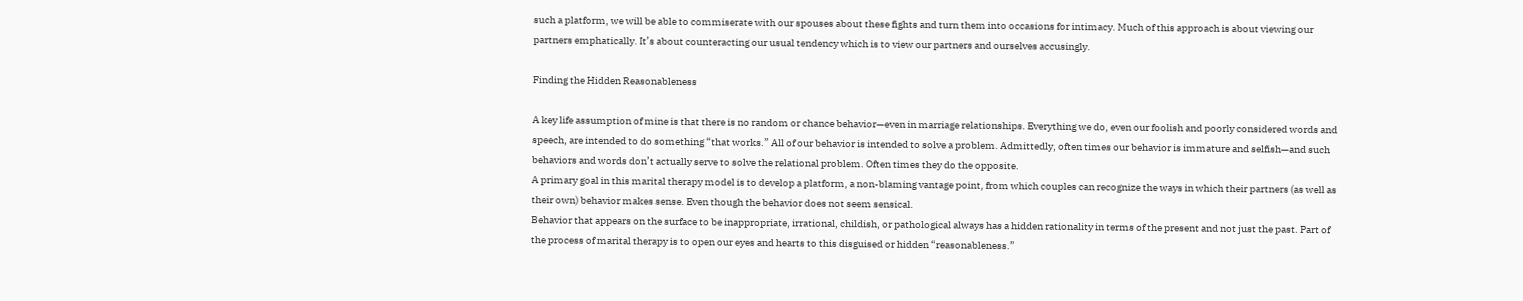such a platform, we will be able to commiserate with our spouses about these fights and turn them into occasions for intimacy. Much of this approach is about viewing our partners emphatically. It’s about counteracting our usual tendency which is to view our partners and ourselves accusingly.

Finding the Hidden Reasonableness

A key life assumption of mine is that there is no random or chance behavior—even in marriage relationships. Everything we do, even our foolish and poorly considered words and speech, are intended to do something “that works.” All of our behavior is intended to solve a problem. Admittedly, often times our behavior is immature and selfish—and such behaviors and words don’t actually serve to solve the relational problem. Often times they do the opposite.
A primary goal in this marital therapy model is to develop a platform, a non-blaming vantage point, from which couples can recognize the ways in which their partners (as well as their own) behavior makes sense. Even though the behavior does not seem sensical.
Behavior that appears on the surface to be inappropriate, irrational, childish, or pathological always has a hidden rationality in terms of the present and not just the past. Part of the process of marital therapy is to open our eyes and hearts to this disguised or hidden “reasonableness.”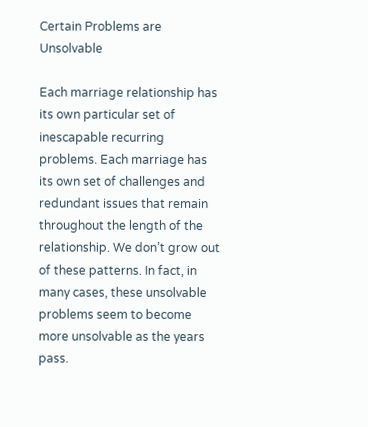Certain Problems are Unsolvable

Each marriage relationship has its own particular set of inescapable recurring problems. Each marriage has its own set of challenges and redundant issues that remain throughout the length of the relationship. We don’t grow out of these patterns. In fact, in many cases, these unsolvable problems seem to become more unsolvable as the years pass.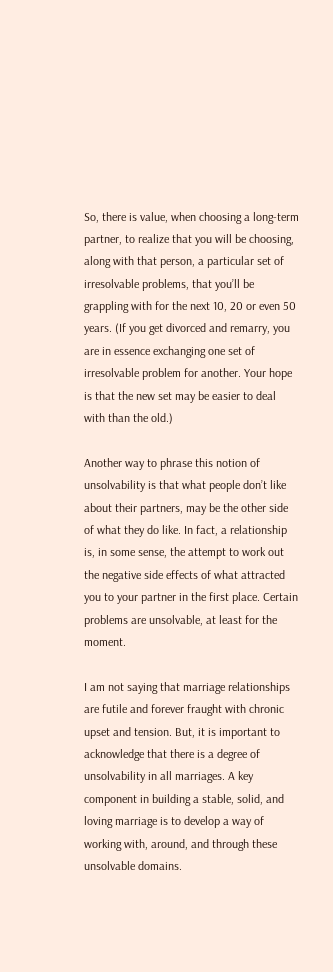So, there is value, when choosing a long-term partner, to realize that you will be choosing, along with that person, a particular set of irresolvable problems, that you’ll be grappling with for the next 10, 20 or even 50 years. (If you get divorced and remarry, you are in essence exchanging one set of irresolvable problem for another. Your hope is that the new set may be easier to deal with than the old.)

Another way to phrase this notion of unsolvability is that what people don’t like about their partners, may be the other side of what they do like. In fact, a relationship is, in some sense, the attempt to work out the negative side effects of what attracted you to your partner in the first place. Certain problems are unsolvable, at least for the moment.

I am not saying that marriage relationships are futile and forever fraught with chronic upset and tension. But, it is important to acknowledge that there is a degree of unsolvability in all marriages. A key component in building a stable, solid, and loving marriage is to develop a way of working with, around, and through these unsolvable domains.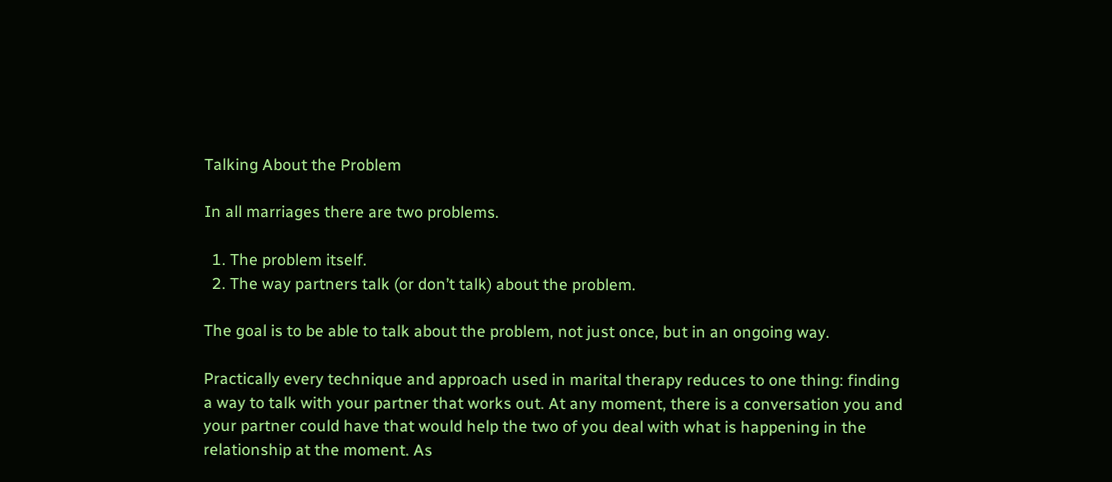Talking About the Problem

In all marriages there are two problems.

  1. The problem itself.
  2. The way partners talk (or don’t talk) about the problem.

The goal is to be able to talk about the problem, not just once, but in an ongoing way.

Practically every technique and approach used in marital therapy reduces to one thing: finding a way to talk with your partner that works out. At any moment, there is a conversation you and your partner could have that would help the two of you deal with what is happening in the relationship at the moment. As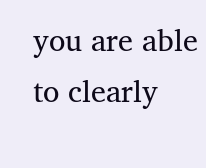you are able to clearly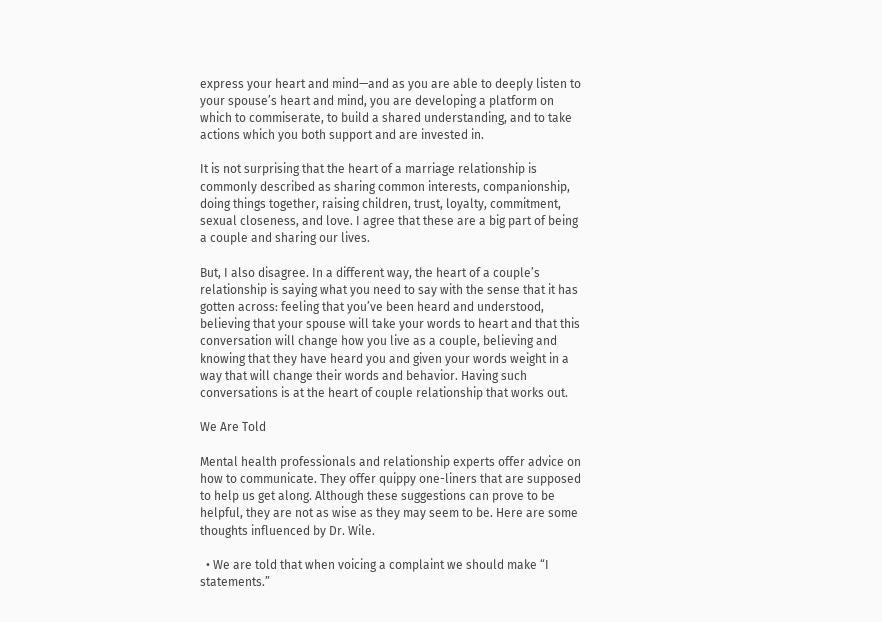express your heart and mind—and as you are able to deeply listen to your spouse’s heart and mind, you are developing a platform on which to commiserate, to build a shared understanding, and to take actions which you both support and are invested in.

It is not surprising that the heart of a marriage relationship is commonly described as sharing common interests, companionship, doing things together, raising children, trust, loyalty, commitment, sexual closeness, and love. I agree that these are a big part of being a couple and sharing our lives.

But, I also disagree. In a different way, the heart of a couple’s relationship is saying what you need to say with the sense that it has gotten across: feeling that you’ve been heard and understood, believing that your spouse will take your words to heart and that this conversation will change how you live as a couple, believing and knowing that they have heard you and given your words weight in a way that will change their words and behavior. Having such conversations is at the heart of couple relationship that works out.

We Are Told

Mental health professionals and relationship experts offer advice on how to communicate. They offer quippy one-liners that are supposed to help us get along. Although these suggestions can prove to be helpful, they are not as wise as they may seem to be. Here are some thoughts influenced by Dr. Wile.

  • We are told that when voicing a complaint we should make “I statements.”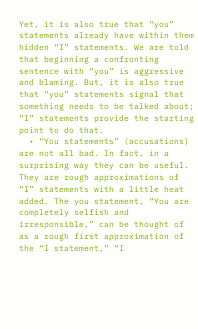Yet, it is also true that “you” statements already have within them hidden “I” statements. We are told that beginning a confronting sentence with “you” is aggressive and blaming. But, it is also true that “you” statements signal that something needs to be talked about; “I” statements provide the starting point to do that.
  • “You statements” (accusations) are not all bad. In fact, in a surprising way they can be useful. They are rough approximations of “I” statements with a little heat added. The you statement, “You are completely selfish and irresponsible,” can be thought of as a rough first approximation of the “I statement,” “I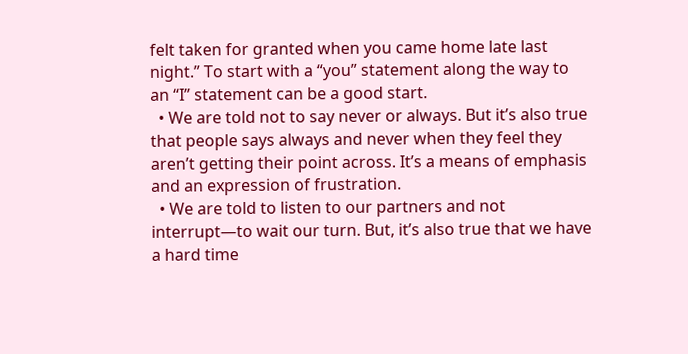felt taken for granted when you came home late last night.” To start with a “you” statement along the way to an “I” statement can be a good start.
  • We are told not to say never or always. But it’s also true that people says always and never when they feel they aren’t getting their point across. It’s a means of emphasis and an expression of frustration.
  • We are told to listen to our partners and not interrupt—to wait our turn. But, it’s also true that we have a hard time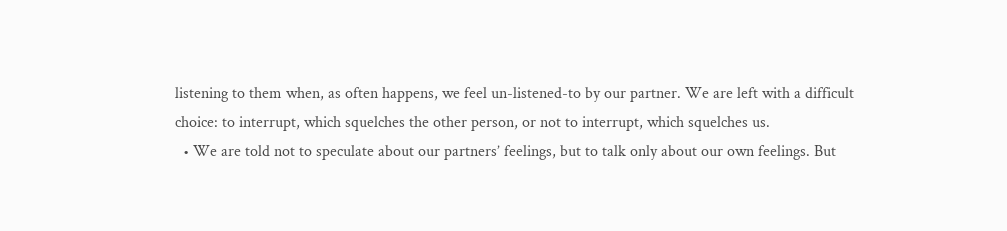listening to them when, as often happens, we feel un-listened-to by our partner. We are left with a difficult choice: to interrupt, which squelches the other person, or not to interrupt, which squelches us.
  • We are told not to speculate about our partners’ feelings, but to talk only about our own feelings. But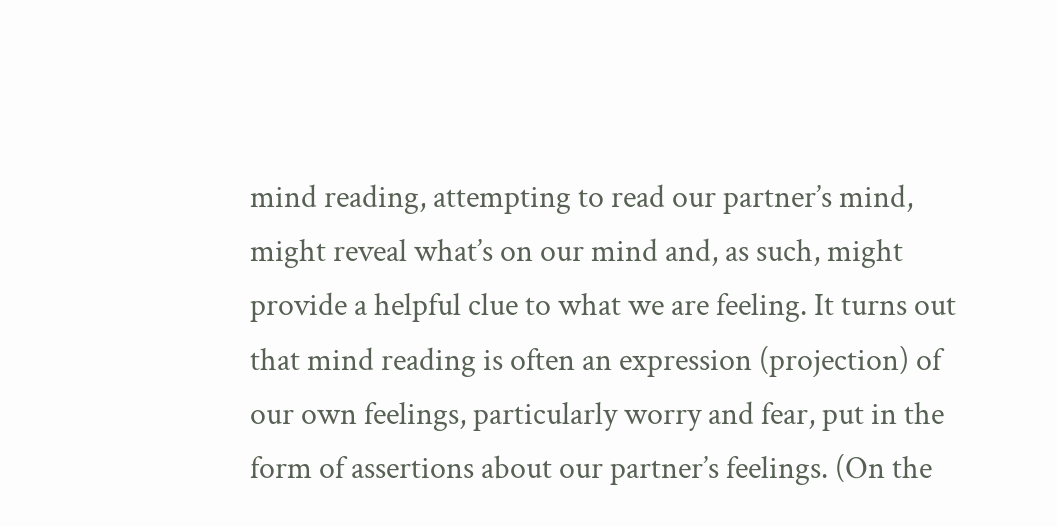mind reading, attempting to read our partner’s mind, might reveal what’s on our mind and, as such, might provide a helpful clue to what we are feeling. It turns out that mind reading is often an expression (projection) of our own feelings, particularly worry and fear, put in the form of assertions about our partner’s feelings. (On the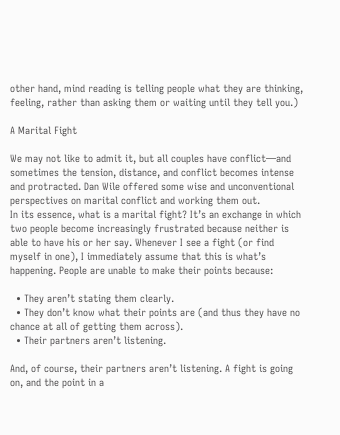other hand, mind reading is telling people what they are thinking, feeling, rather than asking them or waiting until they tell you.)

A Marital Fight

We may not like to admit it, but all couples have conflict—and sometimes the tension, distance, and conflict becomes intense and protracted. Dan Wile offered some wise and unconventional perspectives on marital conflict and working them out.
In its essence, what is a marital fight? It’s an exchange in which two people become increasingly frustrated because neither is able to have his or her say. Whenever I see a fight (or find myself in one), I immediately assume that this is what’s happening. People are unable to make their points because:

  • They aren’t stating them clearly.
  • They don’t know what their points are (and thus they have no chance at all of getting them across).
  • Their partners aren’t listening.

And, of course, their partners aren’t listening. A fight is going on, and the point in a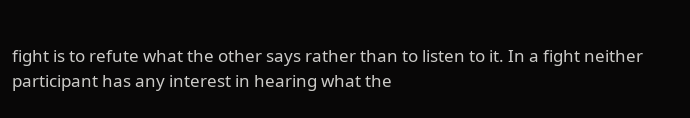fight is to refute what the other says rather than to listen to it. In a fight neither participant has any interest in hearing what the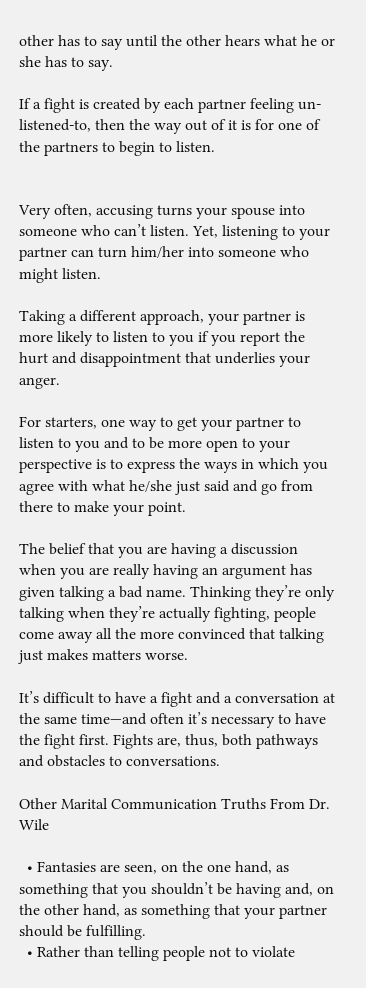other has to say until the other hears what he or she has to say.

If a fight is created by each partner feeling un-listened-to, then the way out of it is for one of the partners to begin to listen.


Very often, accusing turns your spouse into someone who can’t listen. Yet, listening to your partner can turn him/her into someone who might listen.

Taking a different approach, your partner is more likely to listen to you if you report the hurt and disappointment that underlies your anger.

For starters, one way to get your partner to listen to you and to be more open to your perspective is to express the ways in which you agree with what he/she just said and go from there to make your point.

The belief that you are having a discussion when you are really having an argument has given talking a bad name. Thinking they’re only talking when they’re actually fighting, people come away all the more convinced that talking just makes matters worse.

It’s difficult to have a fight and a conversation at the same time—and often it’s necessary to have the fight first. Fights are, thus, both pathways and obstacles to conversations.

Other Marital Communication Truths From Dr. Wile

  • Fantasies are seen, on the one hand, as something that you shouldn’t be having and, on the other hand, as something that your partner should be fulfilling.
  • Rather than telling people not to violate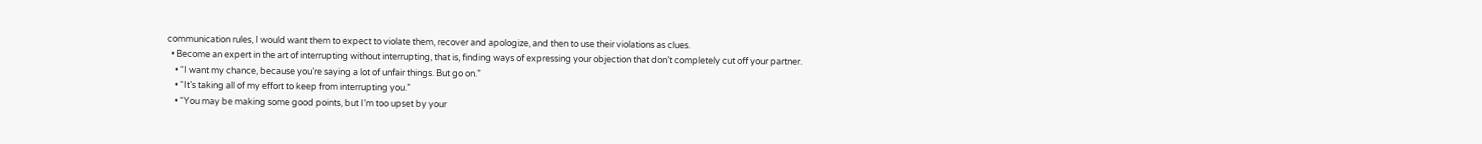communication rules, I would want them to expect to violate them, recover and apologize, and then to use their violations as clues.
  • Become an expert in the art of interrupting without interrupting, that is, finding ways of expressing your objection that don’t completely cut off your partner.
    • “I want my chance, because you’re saying a lot of unfair things. But go on.”
    • “It’s taking all of my effort to keep from interrupting you.”
    • “You may be making some good points, but I’m too upset by your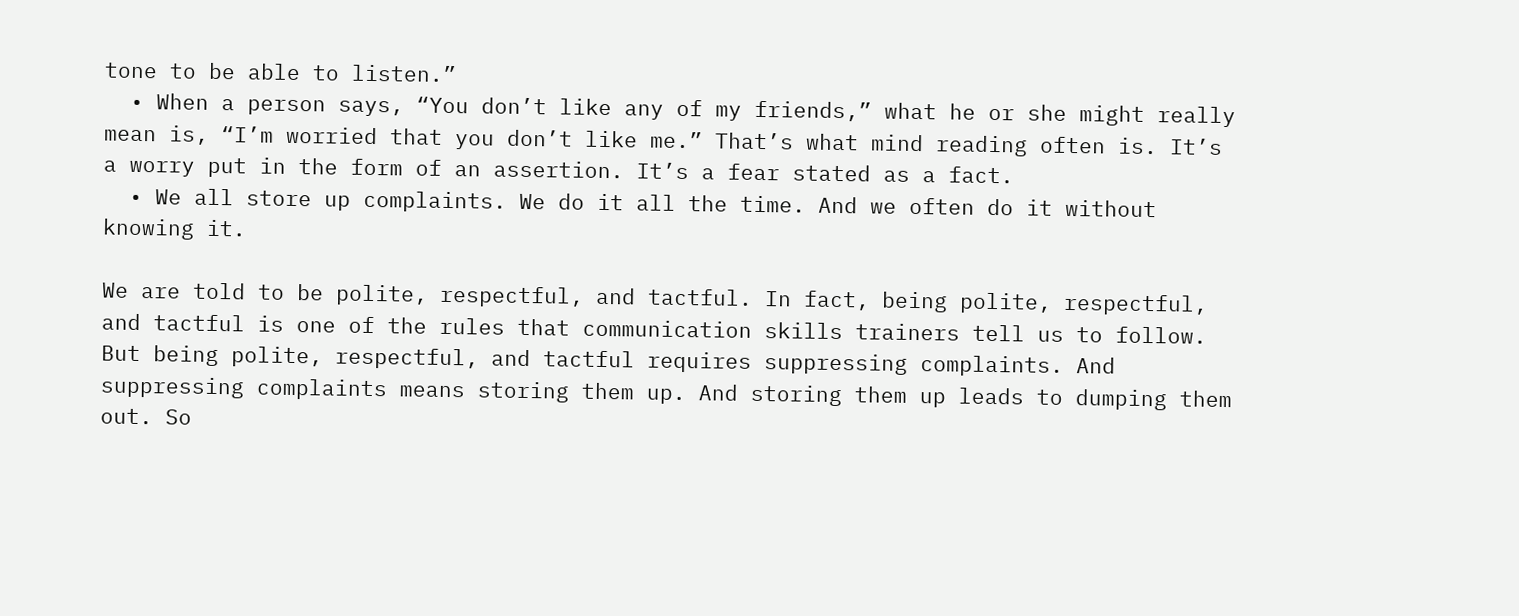tone to be able to listen.”
  • When a person says, “You don’t like any of my friends,” what he or she might really mean is, “I’m worried that you don’t like me.” That’s what mind reading often is. It’s a worry put in the form of an assertion. It’s a fear stated as a fact.
  • We all store up complaints. We do it all the time. And we often do it without knowing it.

We are told to be polite, respectful, and tactful. In fact, being polite, respectful, and tactful is one of the rules that communication skills trainers tell us to follow. But being polite, respectful, and tactful requires suppressing complaints. And suppressing complaints means storing them up. And storing them up leads to dumping them out. So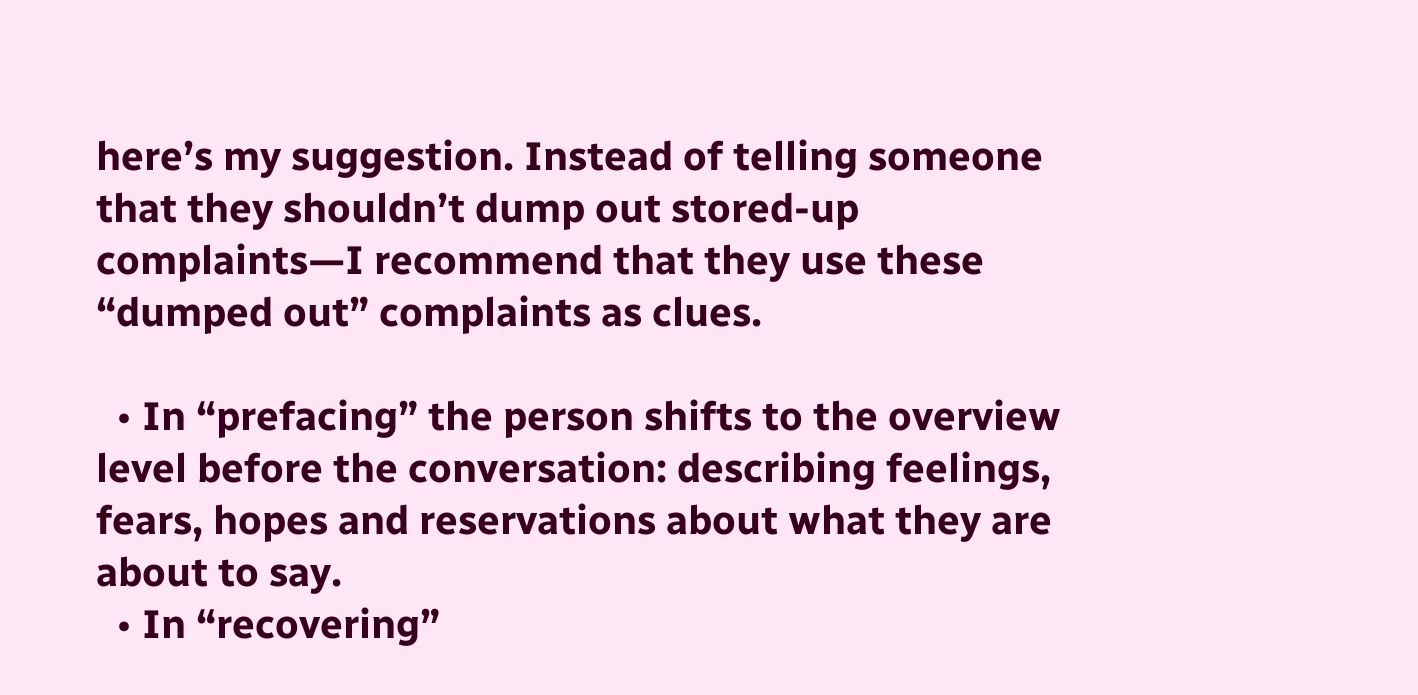here’s my suggestion. Instead of telling someone that they shouldn’t dump out stored-up complaints—I recommend that they use these “dumped out” complaints as clues.

  • In “prefacing” the person shifts to the overview level before the conversation: describing feelings, fears, hopes and reservations about what they are about to say.
  • In “recovering”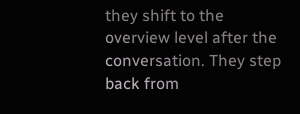they shift to the overview level after the conversation. They step back from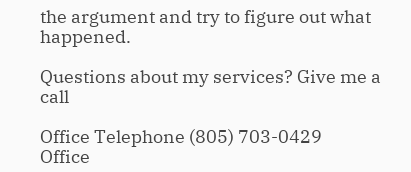the argument and try to figure out what happened.

Questions about my services? Give me a call

Office Telephone (805) 703-0429
Office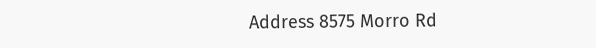Address 8575 Morro Rd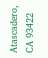Atascadero, CA 93422